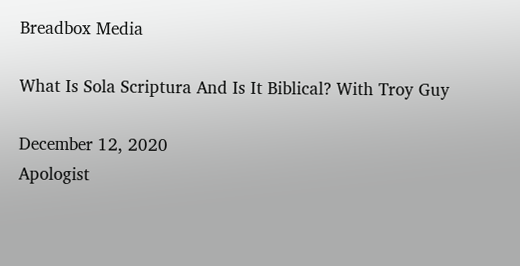Breadbox Media

What Is Sola Scriptura And Is It Biblical? With Troy Guy

December 12, 2020
Apologist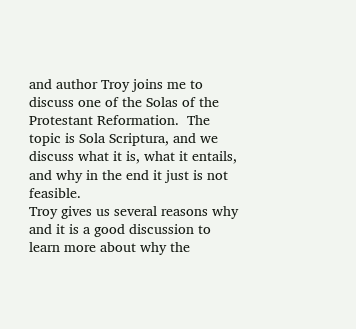and author Troy joins me to discuss one of the Solas of the Protestant Reformation.  The topic is Sola Scriptura, and we discuss what it is, what it entails, and why in the end it just is not feasible.
Troy gives us several reasons why and it is a good discussion to learn more about why the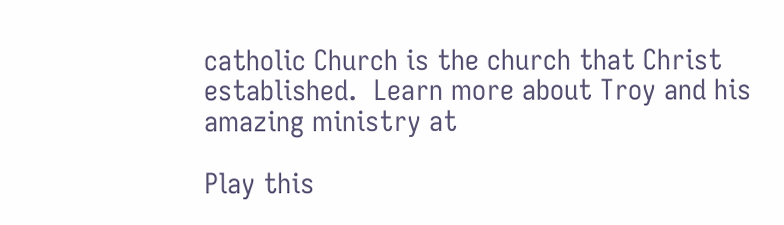catholic Church is the church that Christ established.  Learn more about Troy and his amazing ministry at

Play this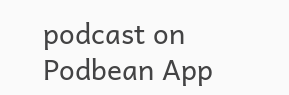podcast on Podbean App